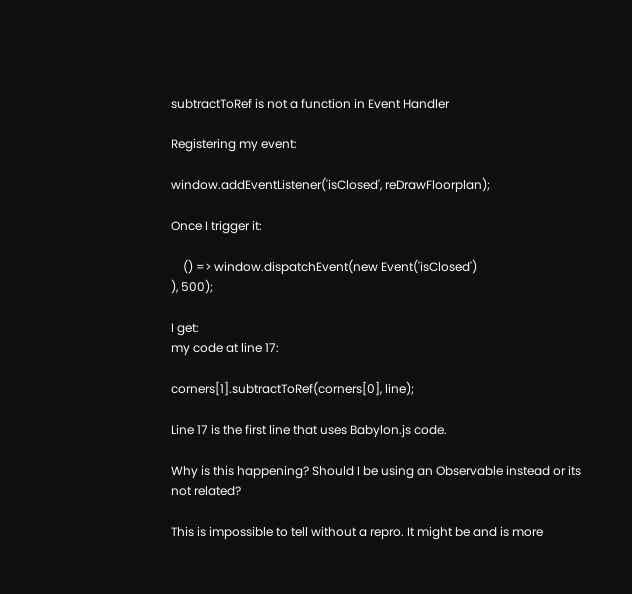subtractToRef is not a function in Event Handler

Registering my event:

window.addEventListener('isClosed', reDrawFloorplan);

Once I trigger it:

    () => window.dispatchEvent(new Event('isClosed')
), 500);

I get:
my code at line 17:

corners[1].subtractToRef(corners[0], line);

Line 17 is the first line that uses Babylon.js code.

Why is this happening? Should I be using an Observable instead or its not related?

This is impossible to tell without a repro. It might be and is more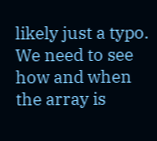likely just a typo. We need to see how and when the array is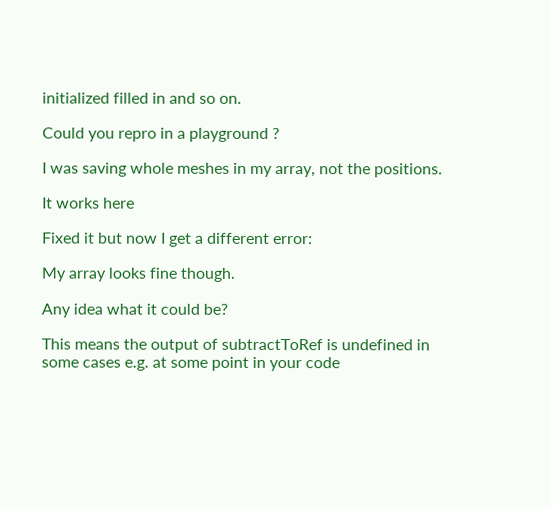initialized filled in and so on.

Could you repro in a playground ?

I was saving whole meshes in my array, not the positions.

It works here

Fixed it but now I get a different error:

My array looks fine though.

Any idea what it could be?

This means the output of subtractToRef is undefined in some cases e.g. at some point in your code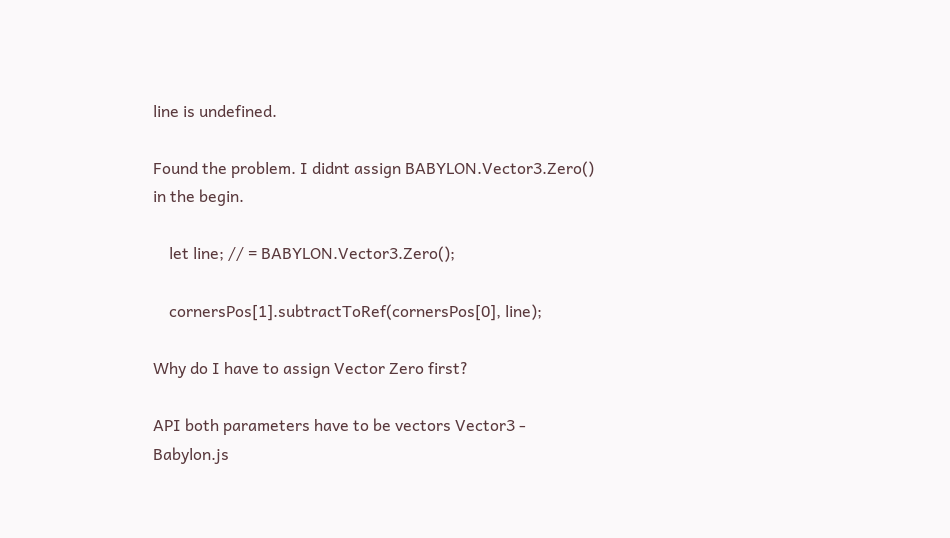line is undefined.

Found the problem. I didnt assign BABYLON.Vector3.Zero() in the begin.

    let line; // = BABYLON.Vector3.Zero();

    cornersPos[1].subtractToRef(cornersPos[0], line);

Why do I have to assign Vector Zero first?

API both parameters have to be vectors Vector3 - Babylon.js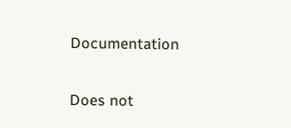Documentation

Does not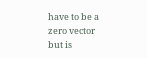have to be a zero vector but is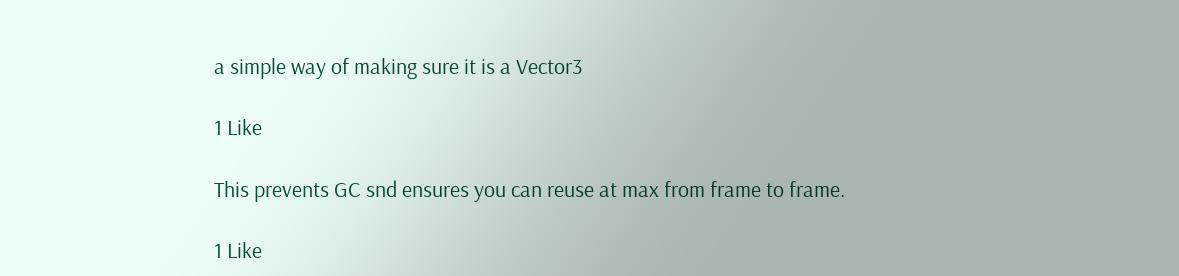a simple way of making sure it is a Vector3

1 Like

This prevents GC snd ensures you can reuse at max from frame to frame.

1 Like